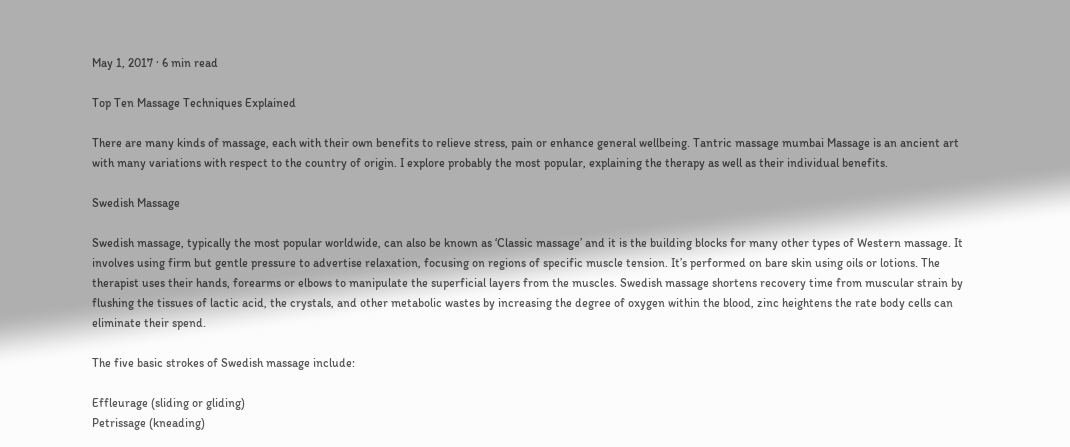May 1, 2017 · 6 min read

Top Ten Massage Techniques Explained

There are many kinds of massage, each with their own benefits to relieve stress, pain or enhance general wellbeing. Tantric massage mumbai Massage is an ancient art with many variations with respect to the country of origin. I explore probably the most popular, explaining the therapy as well as their individual benefits.

Swedish Massage

Swedish massage, typically the most popular worldwide, can also be known as ‘Classic massage’ and it is the building blocks for many other types of Western massage. It involves using firm but gentle pressure to advertise relaxation, focusing on regions of specific muscle tension. It’s performed on bare skin using oils or lotions. The therapist uses their hands, forearms or elbows to manipulate the superficial layers from the muscles. Swedish massage shortens recovery time from muscular strain by flushing the tissues of lactic acid, the crystals, and other metabolic wastes by increasing the degree of oxygen within the blood, zinc heightens the rate body cells can eliminate their spend.

The five basic strokes of Swedish massage include:

Effleurage (sliding or gliding)
Petrissage (kneading)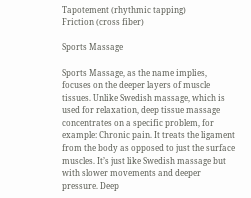Tapotement (rhythmic tapping)
Friction (cross fiber)

Sports Massage

Sports Massage, as the name implies, focuses on the deeper layers of muscle tissues. Unlike Swedish massage, which is used for relaxation, deep tissue massage concentrates on a specific problem, for example: Chronic pain. It treats the ligament from the body as opposed to just the surface muscles. It’s just like Swedish massage but with slower movements and deeper pressure. Deep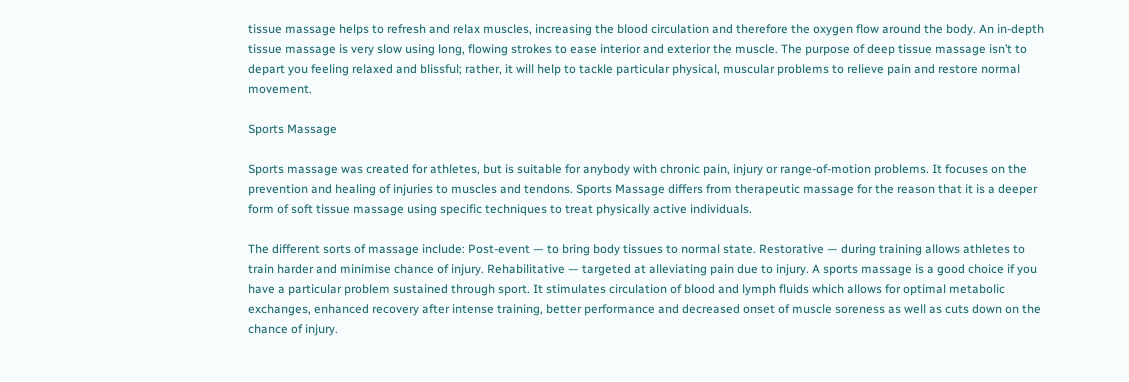tissue massage helps to refresh and relax muscles, increasing the blood circulation and therefore the oxygen flow around the body. An in-depth tissue massage is very slow using long, flowing strokes to ease interior and exterior the muscle. The purpose of deep tissue massage isn’t to depart you feeling relaxed and blissful; rather, it will help to tackle particular physical, muscular problems to relieve pain and restore normal movement.

Sports Massage

Sports massage was created for athletes, but is suitable for anybody with chronic pain, injury or range-of-motion problems. It focuses on the prevention and healing of injuries to muscles and tendons. Sports Massage differs from therapeutic massage for the reason that it is a deeper form of soft tissue massage using specific techniques to treat physically active individuals.

The different sorts of massage include: Post-event — to bring body tissues to normal state. Restorative — during training allows athletes to train harder and minimise chance of injury. Rehabilitative — targeted at alleviating pain due to injury. A sports massage is a good choice if you have a particular problem sustained through sport. It stimulates circulation of blood and lymph fluids which allows for optimal metabolic exchanges, enhanced recovery after intense training, better performance and decreased onset of muscle soreness as well as cuts down on the chance of injury.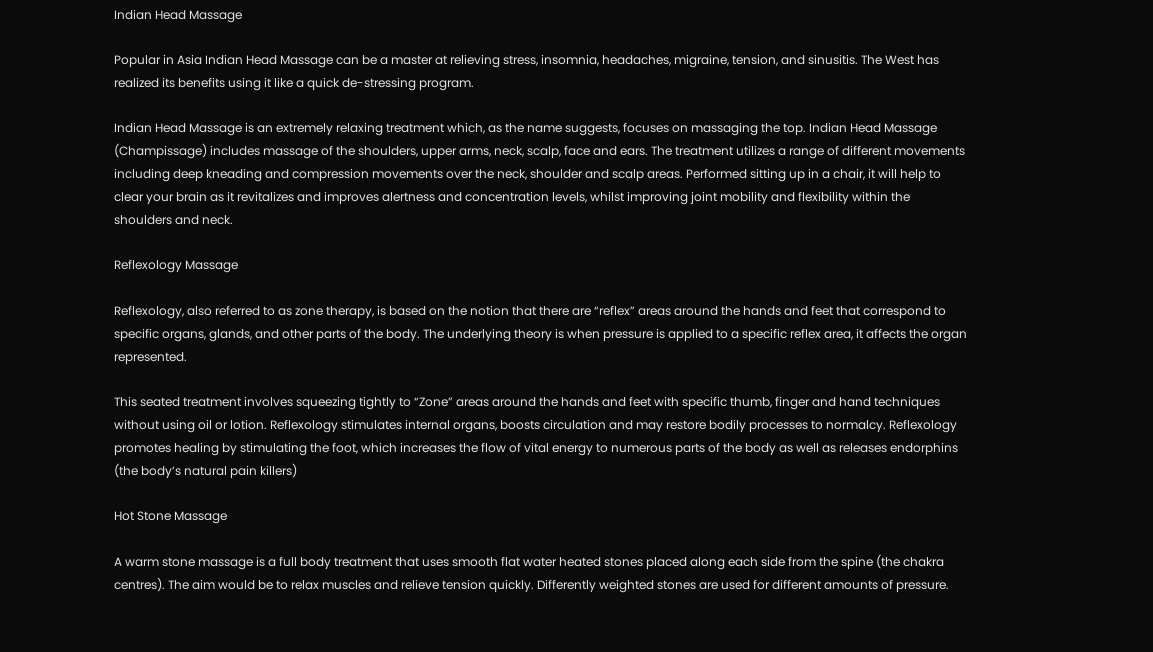Indian Head Massage

Popular in Asia Indian Head Massage can be a master at relieving stress, insomnia, headaches, migraine, tension, and sinusitis. The West has realized its benefits using it like a quick de-stressing program.

Indian Head Massage is an extremely relaxing treatment which, as the name suggests, focuses on massaging the top. Indian Head Massage (Champissage) includes massage of the shoulders, upper arms, neck, scalp, face and ears. The treatment utilizes a range of different movements including deep kneading and compression movements over the neck, shoulder and scalp areas. Performed sitting up in a chair, it will help to clear your brain as it revitalizes and improves alertness and concentration levels, whilst improving joint mobility and flexibility within the shoulders and neck.

Reflexology Massage

Reflexology, also referred to as zone therapy, is based on the notion that there are “reflex” areas around the hands and feet that correspond to specific organs, glands, and other parts of the body. The underlying theory is when pressure is applied to a specific reflex area, it affects the organ represented.

This seated treatment involves squeezing tightly to “Zone” areas around the hands and feet with specific thumb, finger and hand techniques without using oil or lotion. Reflexology stimulates internal organs, boosts circulation and may restore bodily processes to normalcy. Reflexology promotes healing by stimulating the foot, which increases the flow of vital energy to numerous parts of the body as well as releases endorphins (the body’s natural pain killers)

Hot Stone Massage

A warm stone massage is a full body treatment that uses smooth flat water heated stones placed along each side from the spine (the chakra centres). The aim would be to relax muscles and relieve tension quickly. Differently weighted stones are used for different amounts of pressure.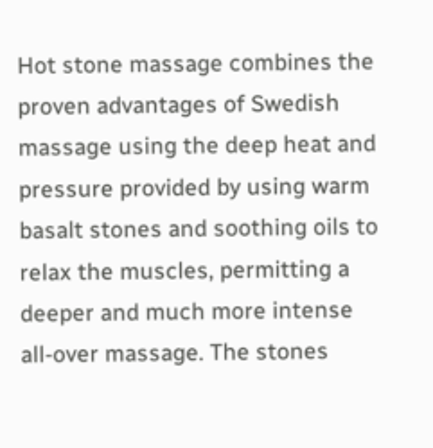Hot stone massage combines the proven advantages of Swedish massage using the deep heat and pressure provided by using warm basalt stones and soothing oils to relax the muscles, permitting a deeper and much more intense all-over massage. The stones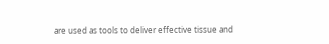are used as tools to deliver effective tissue and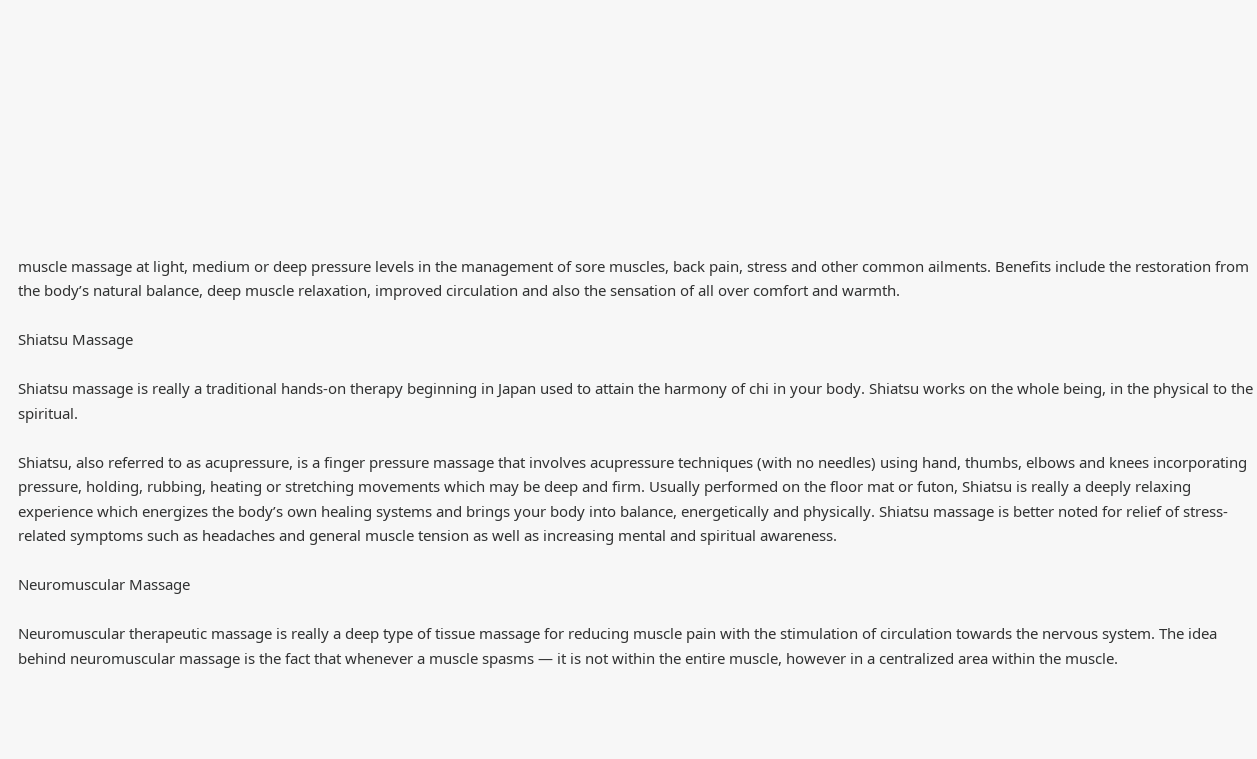muscle massage at light, medium or deep pressure levels in the management of sore muscles, back pain, stress and other common ailments. Benefits include the restoration from the body’s natural balance, deep muscle relaxation, improved circulation and also the sensation of all over comfort and warmth.

Shiatsu Massage

Shiatsu massage is really a traditional hands-on therapy beginning in Japan used to attain the harmony of chi in your body. Shiatsu works on the whole being, in the physical to the spiritual.

Shiatsu, also referred to as acupressure, is a finger pressure massage that involves acupressure techniques (with no needles) using hand, thumbs, elbows and knees incorporating pressure, holding, rubbing, heating or stretching movements which may be deep and firm. Usually performed on the floor mat or futon, Shiatsu is really a deeply relaxing experience which energizes the body’s own healing systems and brings your body into balance, energetically and physically. Shiatsu massage is better noted for relief of stress-related symptoms such as headaches and general muscle tension as well as increasing mental and spiritual awareness.

Neuromuscular Massage

Neuromuscular therapeutic massage is really a deep type of tissue massage for reducing muscle pain with the stimulation of circulation towards the nervous system. The idea behind neuromuscular massage is the fact that whenever a muscle spasms — it is not within the entire muscle, however in a centralized area within the muscle.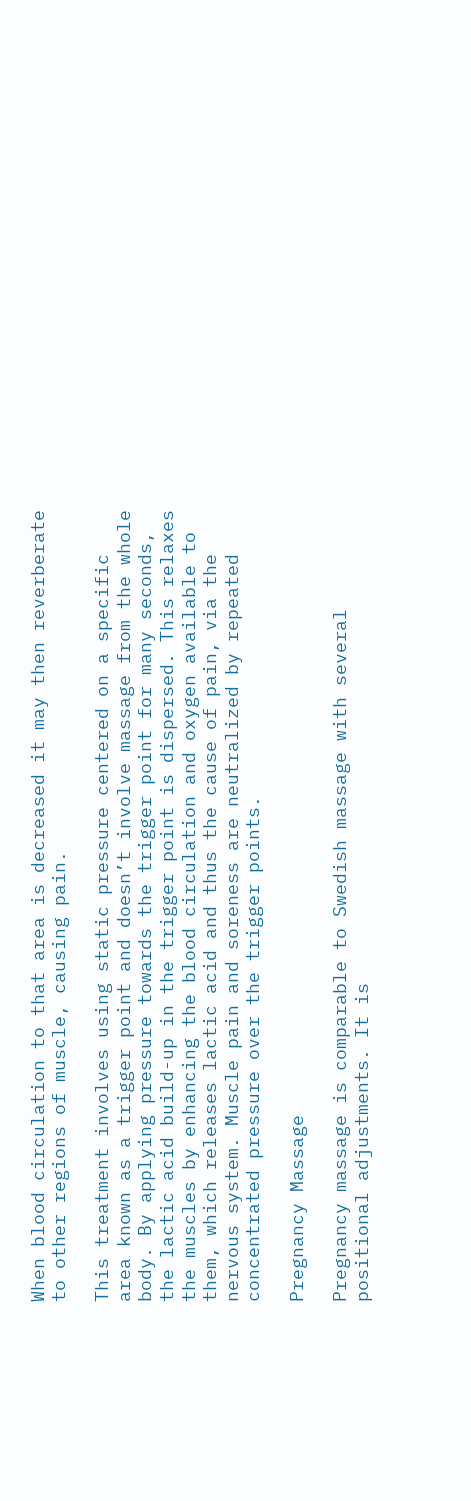When blood circulation to that area is decreased it may then reverberate to other regions of muscle, causing pain.

This treatment involves using static pressure centered on a specific area known as a trigger point and doesn’t involve massage from the whole body. By applying pressure towards the trigger point for many seconds, the lactic acid build-up in the trigger point is dispersed. This relaxes the muscles by enhancing the blood circulation and oxygen available to them, which releases lactic acid and thus the cause of pain, via the nervous system. Muscle pain and soreness are neutralized by repeated concentrated pressure over the trigger points.

Pregnancy Massage

Pregnancy massage is comparable to Swedish massage with several positional adjustments. It is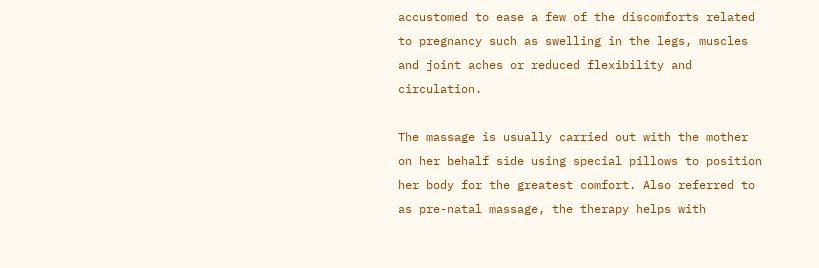accustomed to ease a few of the discomforts related to pregnancy such as swelling in the legs, muscles and joint aches or reduced flexibility and circulation.

The massage is usually carried out with the mother on her behalf side using special pillows to position her body for the greatest comfort. Also referred to as pre-natal massage, the therapy helps with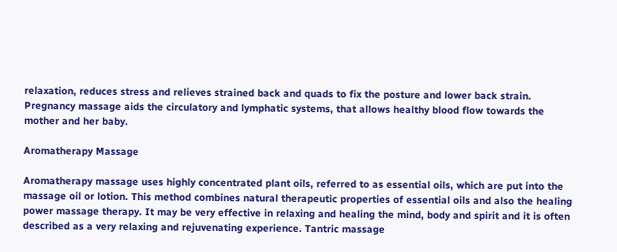relaxation, reduces stress and relieves strained back and quads to fix the posture and lower back strain. Pregnancy massage aids the circulatory and lymphatic systems, that allows healthy blood flow towards the mother and her baby.

Aromatherapy Massage

Aromatherapy massage uses highly concentrated plant oils, referred to as essential oils, which are put into the massage oil or lotion. This method combines natural therapeutic properties of essential oils and also the healing power massage therapy. It may be very effective in relaxing and healing the mind, body and spirit and it is often described as a very relaxing and rejuvenating experience. Tantric massage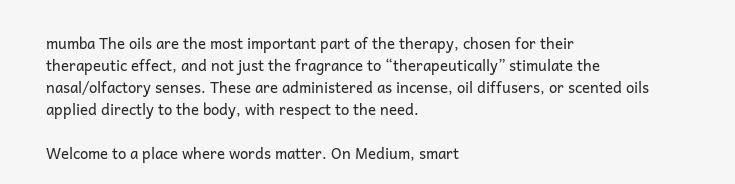mumba The oils are the most important part of the therapy, chosen for their therapeutic effect, and not just the fragrance to “therapeutically” stimulate the nasal/olfactory senses. These are administered as incense, oil diffusers, or scented oils applied directly to the body, with respect to the need.

Welcome to a place where words matter. On Medium, smart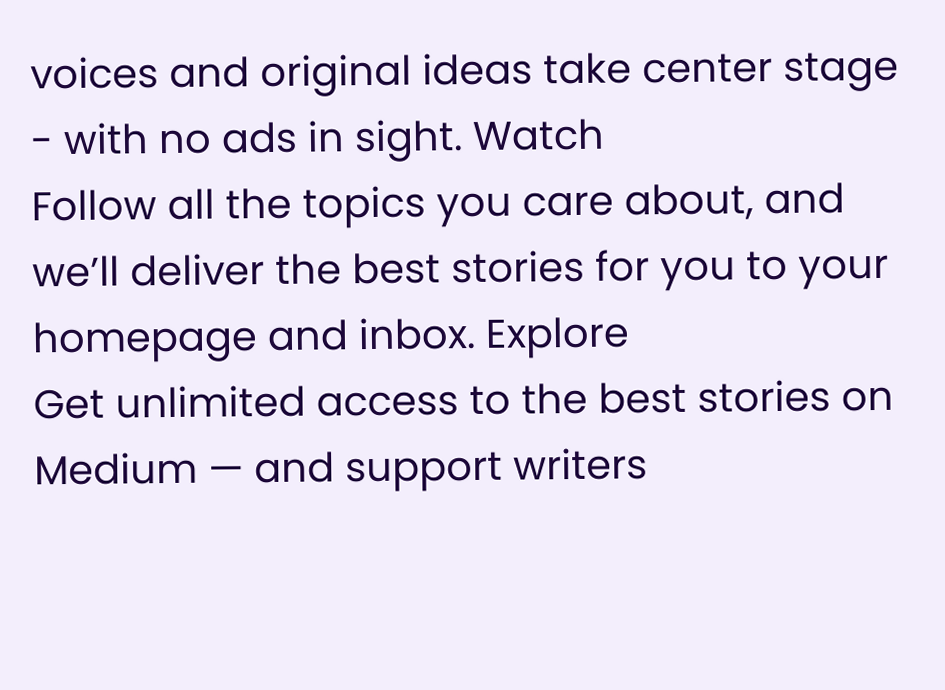voices and original ideas take center stage - with no ads in sight. Watch
Follow all the topics you care about, and we’ll deliver the best stories for you to your homepage and inbox. Explore
Get unlimited access to the best stories on Medium — and support writers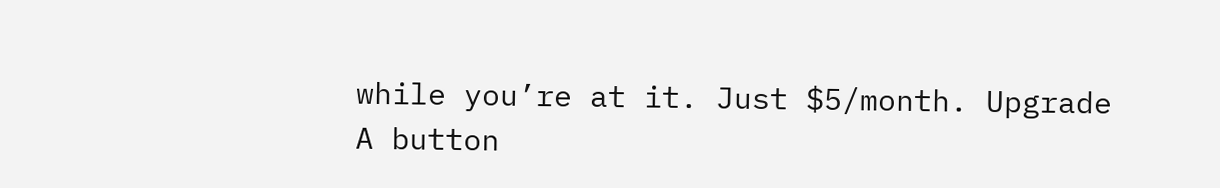while you’re at it. Just $5/month. Upgrade
A button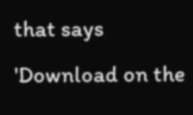that says 'Download on the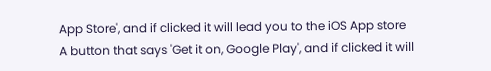App Store', and if clicked it will lead you to the iOS App store
A button that says 'Get it on, Google Play', and if clicked it will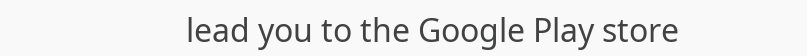lead you to the Google Play store